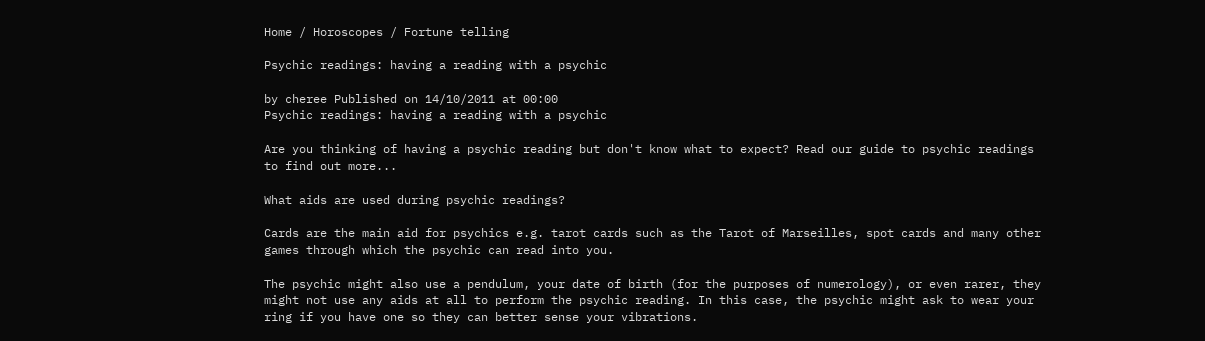Home / Horoscopes / Fortune telling

Psychic readings: having a reading with a psychic

by cheree Published on 14/10/2011 at 00:00
Psychic readings: having a reading with a psychic

Are you thinking of having a psychic reading but don't know what to expect? Read our guide to psychic readings to find out more...

What aids are used during psychic readings?

Cards are the main aid for psychics e.g. tarot cards such as the Tarot of Marseilles, spot cards and many other games through which the psychic can read into you.

The psychic might also use a pendulum, your date of birth (for the purposes of numerology), or even rarer, they might not use any aids at all to perform the psychic reading. In this case, the psychic might ask to wear your ring if you have one so they can better sense your vibrations.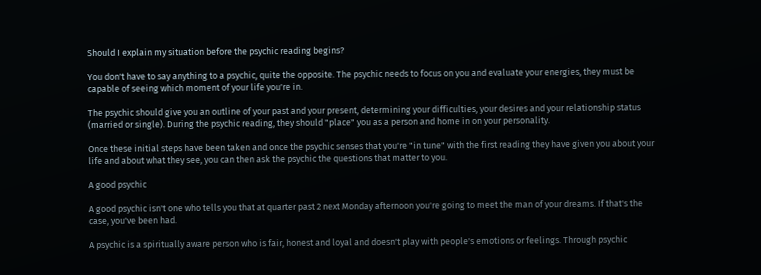Should I explain my situation before the psychic reading begins?

You don't have to say anything to a psychic, quite the opposite. The psychic needs to focus on you and evaluate your energies, they must be capable of seeing which moment of your life you're in.

The psychic should give you an outline of your past and your present, determining your difficulties, your desires and your relationship status (married or single). During the psychic reading, they should "place" you as a person and home in on your personality.

Once these initial steps have been taken and once the psychic senses that you're "in tune" with the first reading they have given you about your life and about what they see, you can then ask the psychic the questions that matter to you.

A good psychic

A good psychic isn't one who tells you that at quarter past 2 next Monday afternoon you're going to meet the man of your dreams. If that's the case, you've been had.

A psychic is a spiritually aware person who is fair, honest and loyal and doesn't play with people's emotions or feelings. Through psychic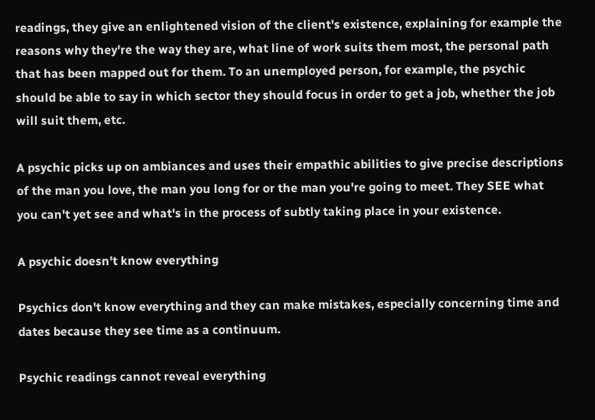readings, they give an enlightened vision of the client's existence, explaining for example the reasons why they're the way they are, what line of work suits them most, the personal path that has been mapped out for them. To an unemployed person, for example, the psychic should be able to say in which sector they should focus in order to get a job, whether the job will suit them, etc.

A psychic picks up on ambiances and uses their empathic abilities to give precise descriptions of the man you love, the man you long for or the man you're going to meet. They SEE what you can't yet see and what's in the process of subtly taking place in your existence.

A psychic doesn't know everything

Psychics don't know everything and they can make mistakes, especially concerning time and dates because they see time as a continuum.

Psychic readings cannot reveal everything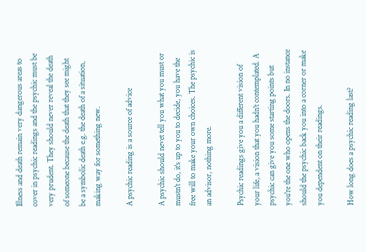Illness and death remain very dangerous areas to cover in psychic readings and the psychic must be very prudent. They should never reveal the death of someone because the death that they see might be a symbolic death e.g. the death of a situation, making way for something new.

A psychic reading is a source of advice

A psychic should nevet tell you what you must or mustn't do, it's up to you to decide, you have the free will to make your own choices. The psychic is an advisor, nothing more.

Psychic readings give you a different vision of your life, a vision that you hadn't contemplated. A psychic can give you some starting points but you're the one who opens the doors. In no instance should the psychic back you into a corner or make you dependent on their readings.

How long does a psychic reading last?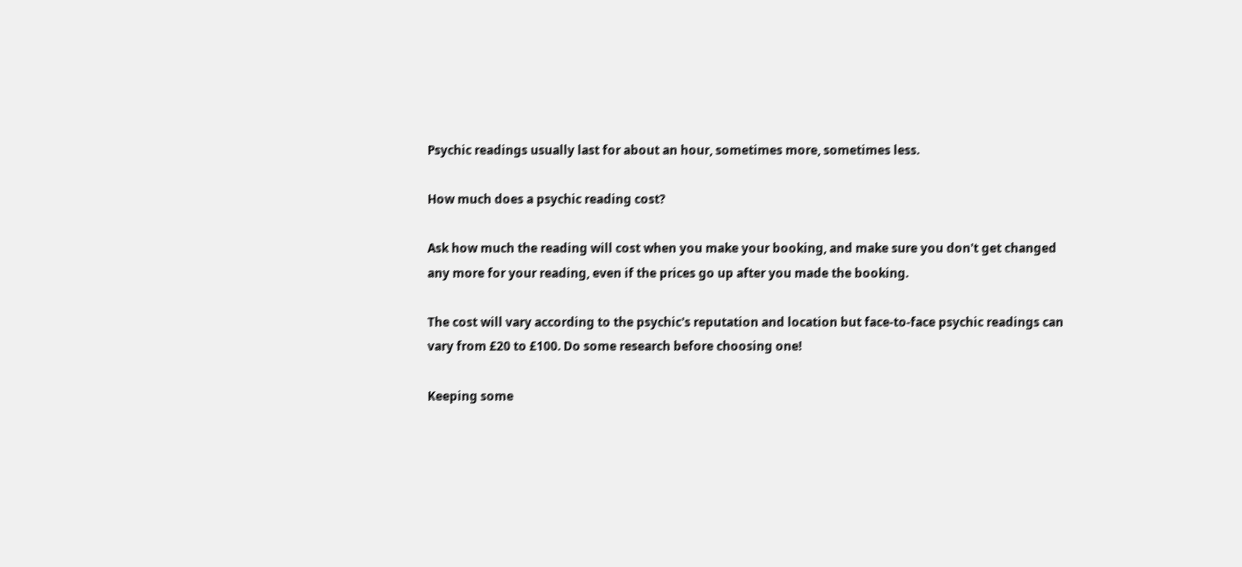Psychic readings usually last for about an hour, sometimes more, sometimes less.

How much does a psychic reading cost?

Ask how much the reading will cost when you make your booking, and make sure you don't get changed any more for your reading, even if the prices go up after you made the booking.

The cost will vary according to the psychic's reputation and location but face-to-face psychic readings can vary from £20 to £100. Do some research before choosing one!

Keeping some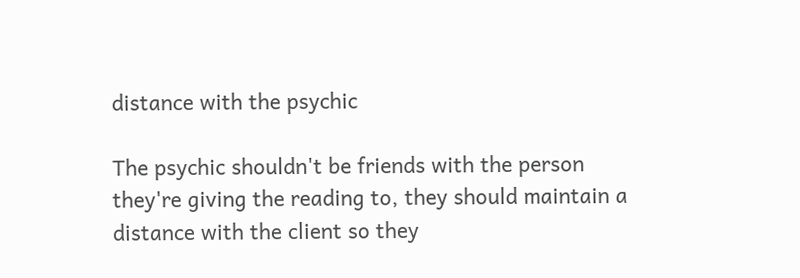distance with the psychic

The psychic shouldn't be friends with the person they're giving the reading to, they should maintain a distance with the client so they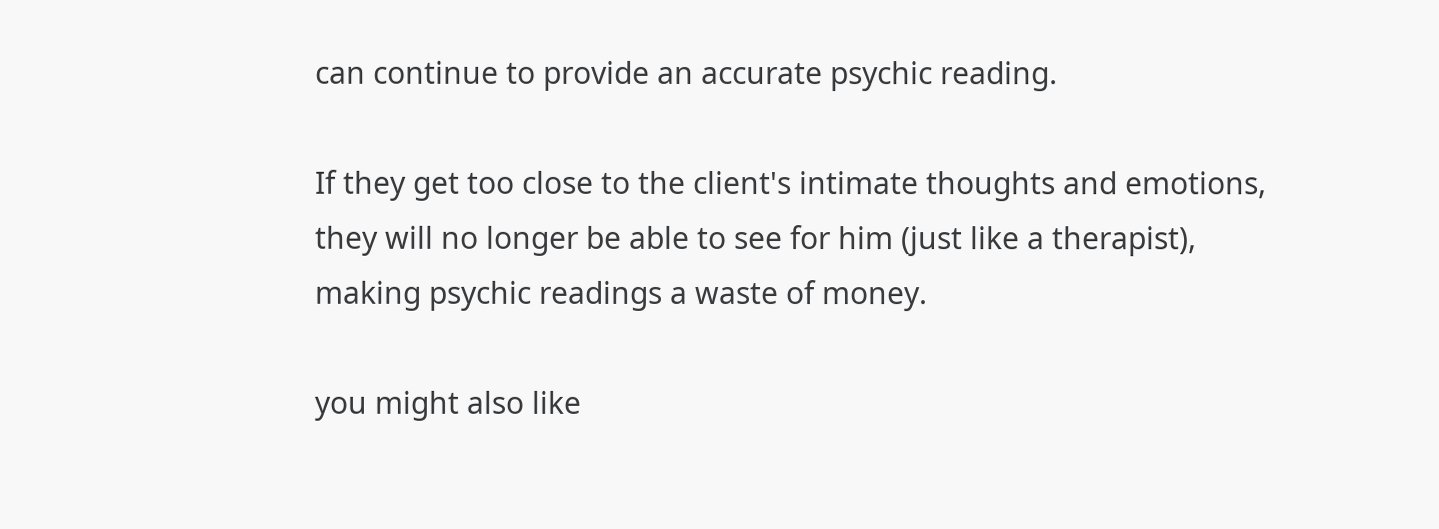can continue to provide an accurate psychic reading.

If they get too close to the client's intimate thoughts and emotions, they will no longer be able to see for him (just like a therapist), making psychic readings a waste of money.

you might also like